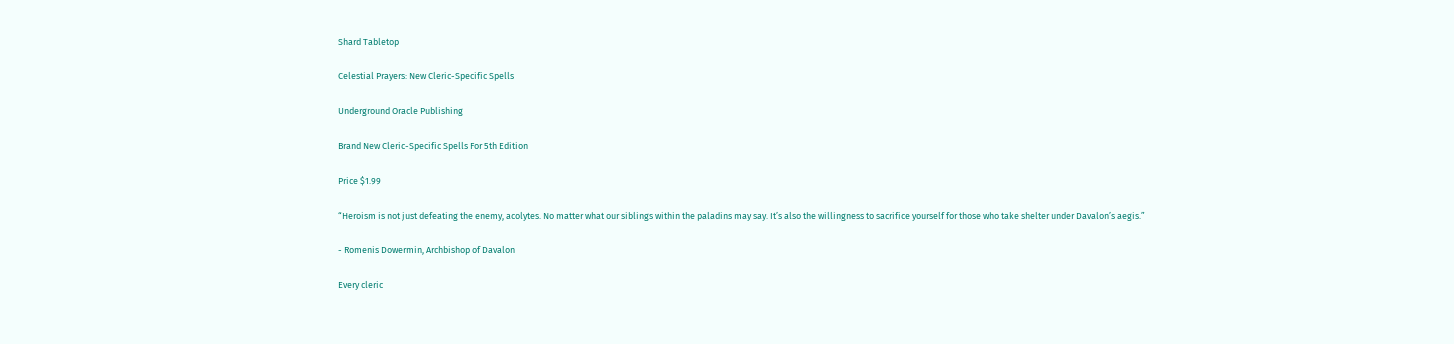Shard Tabletop

Celestial Prayers: New Cleric-Specific Spells

Underground Oracle Publishing

Brand New Cleric-Specific Spells For 5th Edition

Price $1.99

“Heroism is not just defeating the enemy, acolytes. No matter what our siblings within the paladins may say. It’s also the willingness to sacrifice yourself for those who take shelter under Davalon’s aegis.”

- Romenis Dowermin, Archbishop of Davalon

Every cleric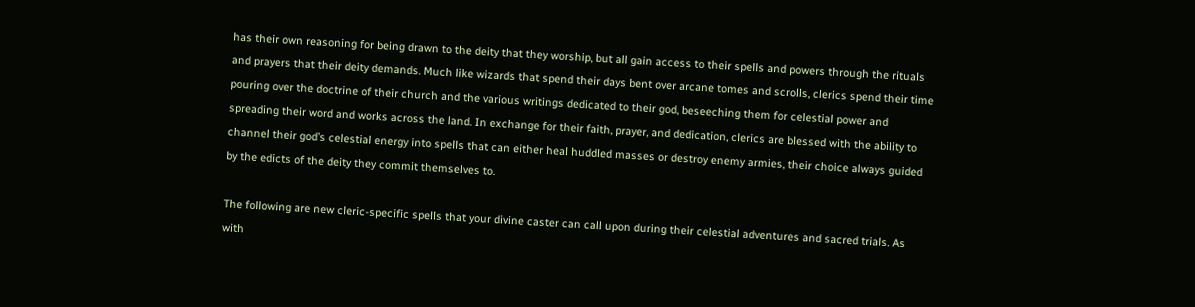has their own reasoning for being drawn to the deity that they worship, but all gain access to their spells and powers through the rituals and prayers that their deity demands. Much like wizards that spend their days bent over arcane tomes and scrolls, clerics spend their time pouring over the doctrine of their church and the various writings dedicated to their god, beseeching them for celestial power and spreading their word and works across the land. In exchange for their faith, prayer, and dedication, clerics are blessed with the ability to channel their god’s celestial energy into spells that can either heal huddled masses or destroy enemy armies, their choice always guided by the edicts of the deity they commit themselves to.

The following are new cleric-specific spells that your divine caster can call upon during their celestial adventures and sacred trials. As with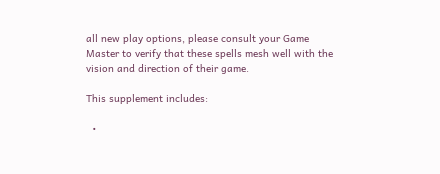all new play options, please consult your Game Master to verify that these spells mesh well with the vision and direction of their game.

This supplement includes:

  •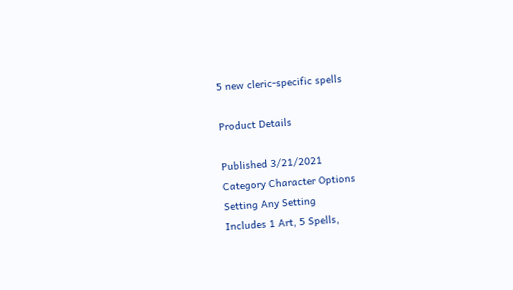5 new cleric-specific spells

Product Details

Published 3/21/2021
Category Character Options
Setting Any Setting
Includes 1 Art, 5 Spells,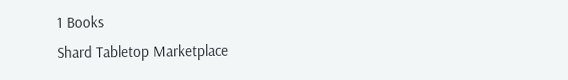1 Books
Shard Tabletop Marketplace